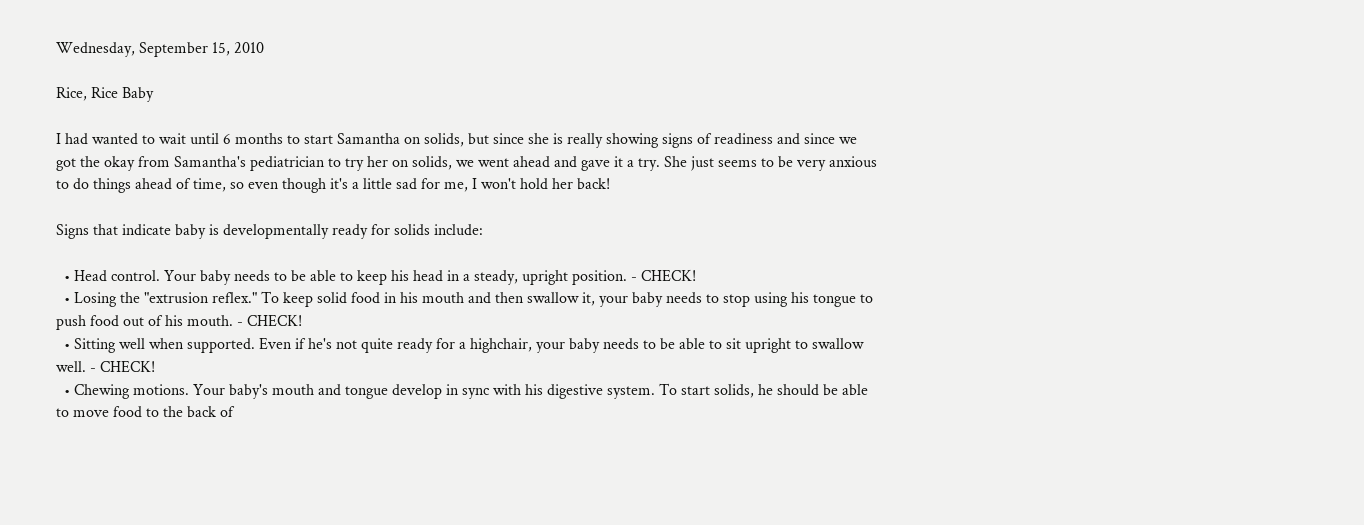Wednesday, September 15, 2010

Rice, Rice Baby

I had wanted to wait until 6 months to start Samantha on solids, but since she is really showing signs of readiness and since we got the okay from Samantha's pediatrician to try her on solids, we went ahead and gave it a try. She just seems to be very anxious to do things ahead of time, so even though it's a little sad for me, I won't hold her back!

Signs that indicate baby is developmentally ready for solids include:

  • Head control. Your baby needs to be able to keep his head in a steady, upright position. - CHECK!
  • Losing the "extrusion reflex." To keep solid food in his mouth and then swallow it, your baby needs to stop using his tongue to push food out of his mouth. - CHECK!
  • Sitting well when supported. Even if he's not quite ready for a highchair, your baby needs to be able to sit upright to swallow well. - CHECK!
  • Chewing motions. Your baby's mouth and tongue develop in sync with his digestive system. To start solids, he should be able to move food to the back of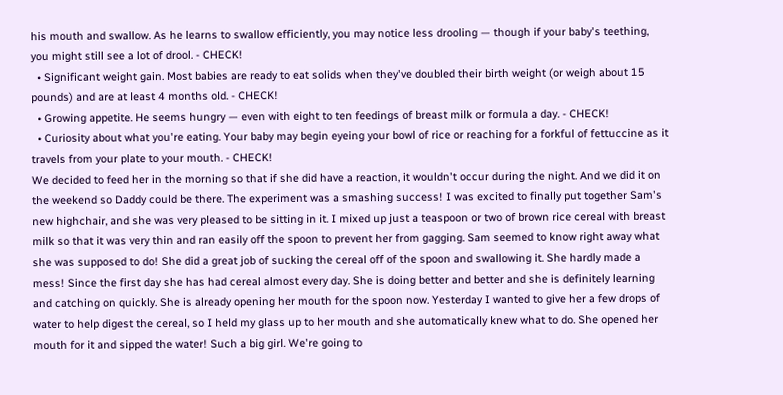his mouth and swallow. As he learns to swallow efficiently, you may notice less drooling — though if your baby's teething, you might still see a lot of drool. - CHECK!
  • Significant weight gain. Most babies are ready to eat solids when they've doubled their birth weight (or weigh about 15 pounds) and are at least 4 months old. - CHECK!
  • Growing appetite. He seems hungry — even with eight to ten feedings of breast milk or formula a day. - CHECK!
  • Curiosity about what you're eating. Your baby may begin eyeing your bowl of rice or reaching for a forkful of fettuccine as it travels from your plate to your mouth. - CHECK!
We decided to feed her in the morning so that if she did have a reaction, it wouldn't occur during the night. And we did it on the weekend so Daddy could be there. The experiment was a smashing success! I was excited to finally put together Sam's new highchair, and she was very pleased to be sitting in it. I mixed up just a teaspoon or two of brown rice cereal with breast milk so that it was very thin and ran easily off the spoon to prevent her from gagging. Sam seemed to know right away what she was supposed to do! She did a great job of sucking the cereal off of the spoon and swallowing it. She hardly made a mess! Since the first day she has had cereal almost every day. She is doing better and better and she is definitely learning and catching on quickly. She is already opening her mouth for the spoon now. Yesterday I wanted to give her a few drops of water to help digest the cereal, so I held my glass up to her mouth and she automatically knew what to do. She opened her mouth for it and sipped the water! Such a big girl. We're going to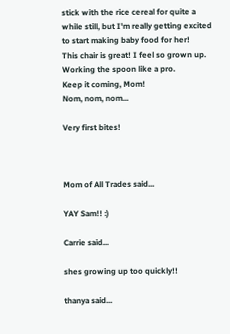stick with the rice cereal for quite a while still, but I'm really getting excited to start making baby food for her!
This chair is great! I feel so grown up.
Working the spoon like a pro.
Keep it coming, Mom!
Nom, nom, nom...

Very first bites!



Mom of All Trades said...

YAY Sam!! :)

Carrie said...

shes growing up too quickly!!

thanya said...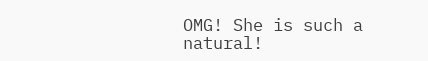OMG! She is such a natural!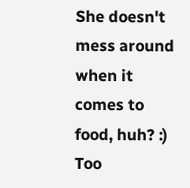She doesn't mess around when it comes to food, huh? :) Too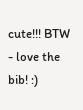cute!!! BTW - love the bib! :)